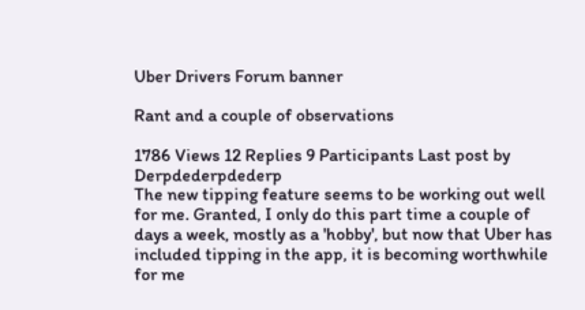Uber Drivers Forum banner

Rant and a couple of observations

1786 Views 12 Replies 9 Participants Last post by  Derpdederpdederp
The new tipping feature seems to be working out well for me. Granted, I only do this part time a couple of days a week, mostly as a 'hobby', but now that Uber has included tipping in the app, it is becoming worthwhile for me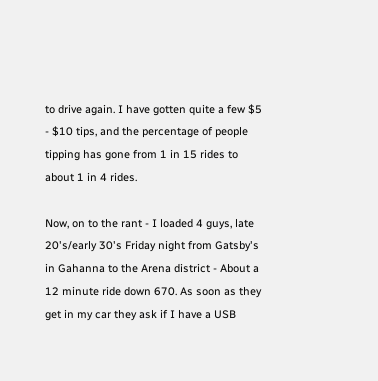to drive again. I have gotten quite a few $5 - $10 tips, and the percentage of people tipping has gone from 1 in 15 rides to about 1 in 4 rides.

Now, on to the rant - I loaded 4 guys, late 20's/early 30's Friday night from Gatsby's in Gahanna to the Arena district - About a 12 minute ride down 670. As soon as they get in my car they ask if I have a USB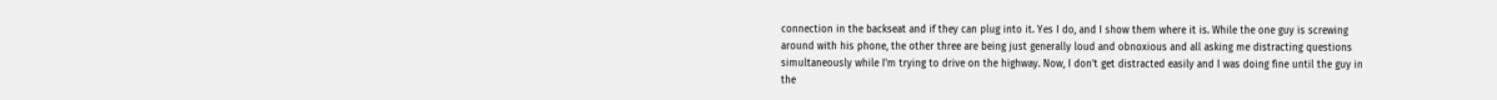connection in the backseat and if they can plug into it. Yes I do, and I show them where it is. While the one guy is screwing around with his phone, the other three are being just generally loud and obnoxious and all asking me distracting questions simultaneously while I'm trying to drive on the highway. Now, I don't get distracted easily and I was doing fine until the guy in the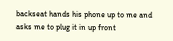backseat hands his phone up to me and asks me to plug it in up front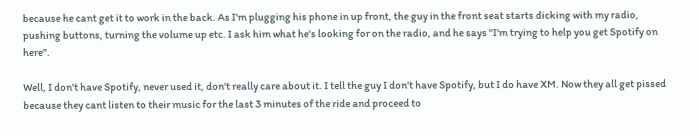because he cant get it to work in the back. As I'm plugging his phone in up front, the guy in the front seat starts dicking with my radio, pushing buttons, turning the volume up etc. I ask him what he's looking for on the radio, and he says "I'm trying to help you get Spotify on here".

Well, I don't have Spotify, never used it, don't really care about it. I tell the guy I don't have Spotify, but I do have XM. Now they all get pissed because they cant listen to their music for the last 3 minutes of the ride and proceed to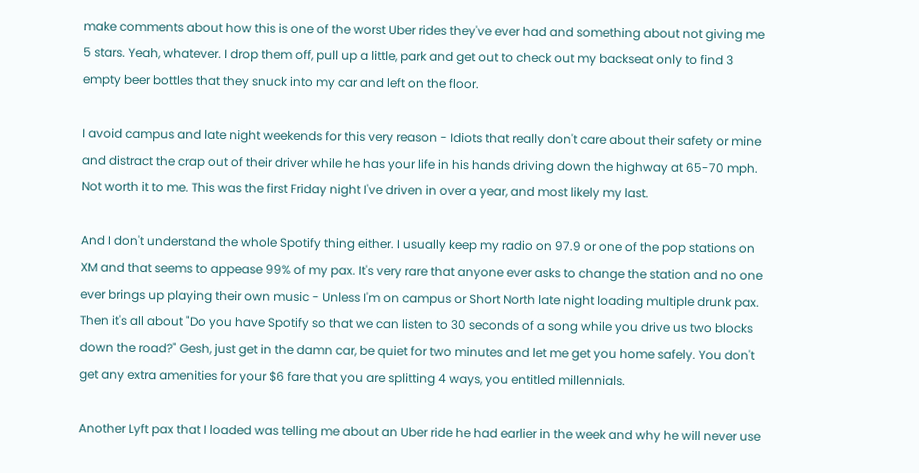make comments about how this is one of the worst Uber rides they've ever had and something about not giving me 5 stars. Yeah, whatever. I drop them off, pull up a little, park and get out to check out my backseat only to find 3 empty beer bottles that they snuck into my car and left on the floor.

I avoid campus and late night weekends for this very reason - Idiots that really don't care about their safety or mine and distract the crap out of their driver while he has your life in his hands driving down the highway at 65-70 mph. Not worth it to me. This was the first Friday night I've driven in over a year, and most likely my last.

And I don't understand the whole Spotify thing either. I usually keep my radio on 97.9 or one of the pop stations on XM and that seems to appease 99% of my pax. It's very rare that anyone ever asks to change the station and no one ever brings up playing their own music - Unless I'm on campus or Short North late night loading multiple drunk pax. Then it's all about "Do you have Spotify so that we can listen to 30 seconds of a song while you drive us two blocks down the road?" Gesh, just get in the damn car, be quiet for two minutes and let me get you home safely. You don't get any extra amenities for your $6 fare that you are splitting 4 ways, you entitled millennials.

Another Lyft pax that I loaded was telling me about an Uber ride he had earlier in the week and why he will never use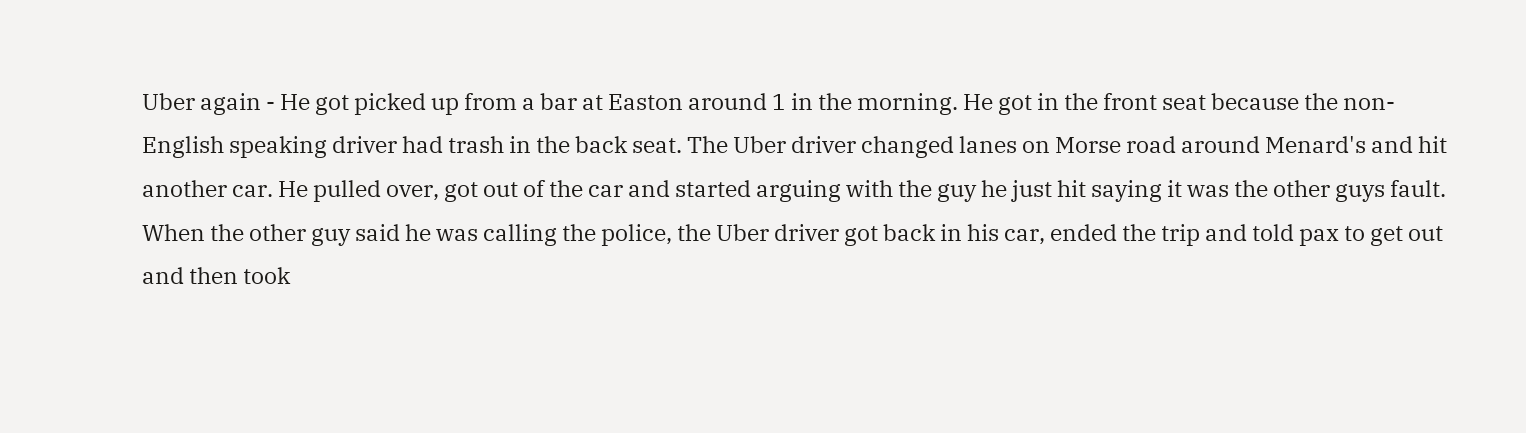Uber again - He got picked up from a bar at Easton around 1 in the morning. He got in the front seat because the non-English speaking driver had trash in the back seat. The Uber driver changed lanes on Morse road around Menard's and hit another car. He pulled over, got out of the car and started arguing with the guy he just hit saying it was the other guys fault. When the other guy said he was calling the police, the Uber driver got back in his car, ended the trip and told pax to get out and then took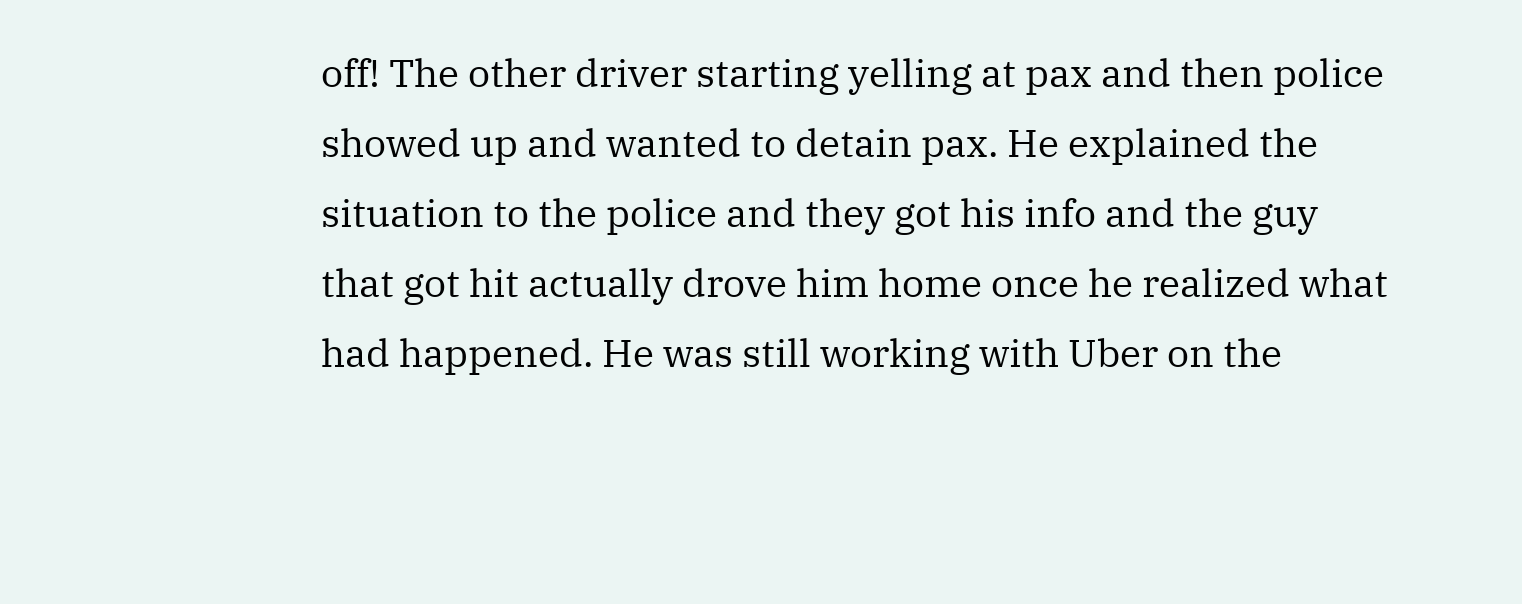off! The other driver starting yelling at pax and then police showed up and wanted to detain pax. He explained the situation to the police and they got his info and the guy that got hit actually drove him home once he realized what had happened. He was still working with Uber on the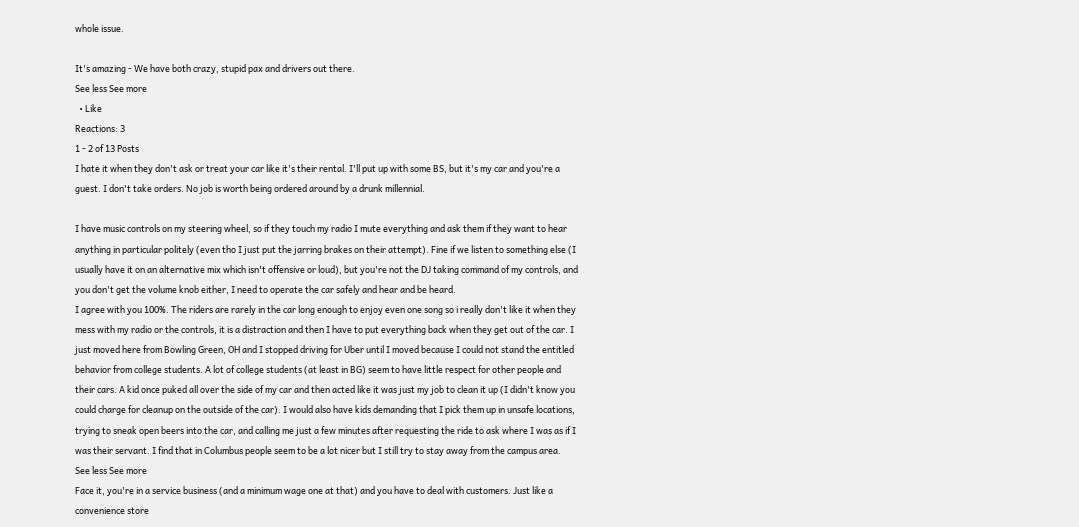whole issue.

It's amazing - We have both crazy, stupid pax and drivers out there.
See less See more
  • Like
Reactions: 3
1 - 2 of 13 Posts
I hate it when they don't ask or treat your car like it's their rental. I'll put up with some BS, but it's my car and you're a guest. I don't take orders. No job is worth being ordered around by a drunk millennial.

I have music controls on my steering wheel, so if they touch my radio I mute everything and ask them if they want to hear anything in particular politely (even tho I just put the jarring brakes on their attempt). Fine if we listen to something else (I usually have it on an alternative mix which isn't offensive or loud), but you're not the DJ taking command of my controls, and you don't get the volume knob either, I need to operate the car safely and hear and be heard.
I agree with you 100%. The riders are rarely in the car long enough to enjoy even one song so i really don't like it when they mess with my radio or the controls, it is a distraction and then I have to put everything back when they get out of the car. I just moved here from Bowling Green, OH and I stopped driving for Uber until I moved because I could not stand the entitled behavior from college students. A lot of college students (at least in BG) seem to have little respect for other people and their cars. A kid once puked all over the side of my car and then acted like it was just my job to clean it up (I didn't know you could charge for cleanup on the outside of the car). I would also have kids demanding that I pick them up in unsafe locations, trying to sneak open beers into the car, and calling me just a few minutes after requesting the ride to ask where I was as if I was their servant. I find that in Columbus people seem to be a lot nicer but I still try to stay away from the campus area.
See less See more
Face it, you're in a service business (and a minimum wage one at that) and you have to deal with customers. Just like a convenience store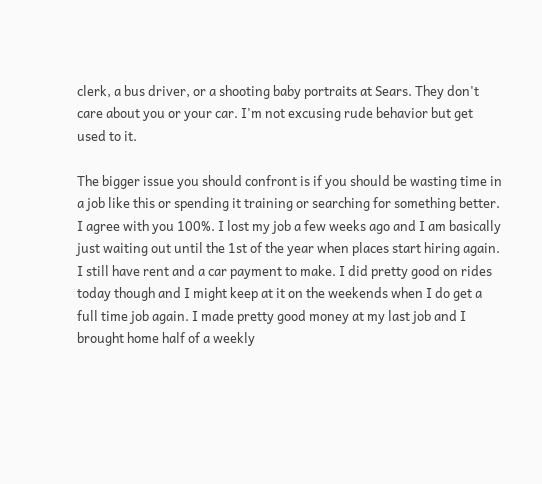clerk, a bus driver, or a shooting baby portraits at Sears. They don't care about you or your car. I'm not excusing rude behavior but get used to it.

The bigger issue you should confront is if you should be wasting time in a job like this or spending it training or searching for something better.
I agree with you 100%. I lost my job a few weeks ago and I am basically just waiting out until the 1st of the year when places start hiring again. I still have rent and a car payment to make. I did pretty good on rides today though and I might keep at it on the weekends when I do get a full time job again. I made pretty good money at my last job and I brought home half of a weekly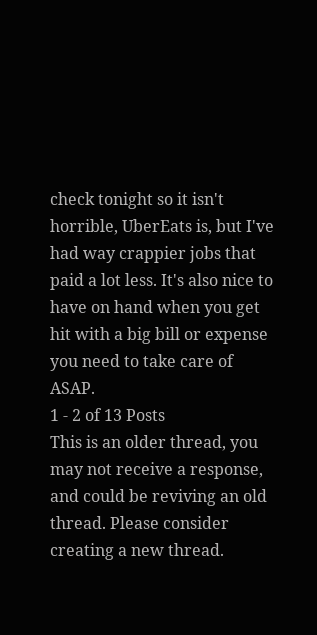check tonight so it isn't horrible, UberEats is, but I've had way crappier jobs that paid a lot less. It's also nice to have on hand when you get hit with a big bill or expense you need to take care of ASAP.
1 - 2 of 13 Posts
This is an older thread, you may not receive a response, and could be reviving an old thread. Please consider creating a new thread.